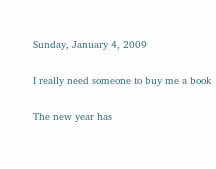Sunday, January 4, 2009

I really need someone to buy me a book

The new year has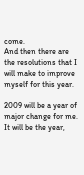come.
And then there are the resolutions that I will make to improve myself for this year.

2009 will be a year of major change for me.
It will be the year,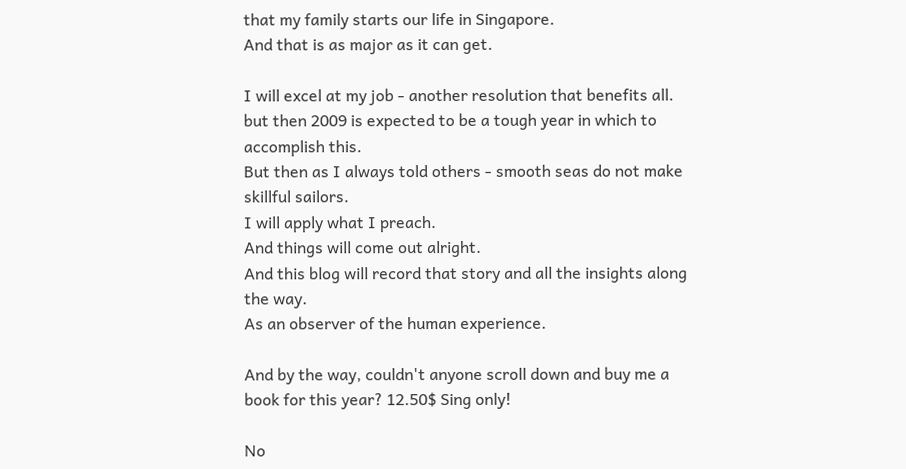that my family starts our life in Singapore.
And that is as major as it can get.

I will excel at my job - another resolution that benefits all.
but then 2009 is expected to be a tough year in which to accomplish this.
But then as I always told others - smooth seas do not make skillful sailors.
I will apply what I preach.
And things will come out alright.
And this blog will record that story and all the insights along the way.
As an observer of the human experience.

And by the way, couldn't anyone scroll down and buy me a book for this year? 12.50$ Sing only!

No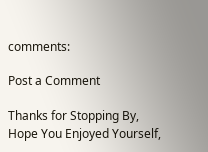comments:

Post a Comment

Thanks for Stopping By, Hope You Enjoyed Yourself,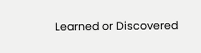Learned or Discovered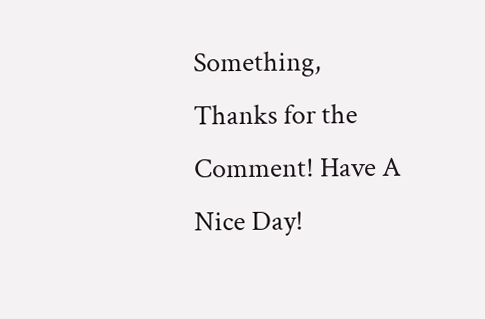Something, Thanks for the Comment! Have A Nice Day!